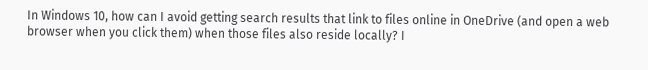In Windows 10, how can I avoid getting search results that link to files online in OneDrive (and open a web browser when you click them) when those files also reside locally? I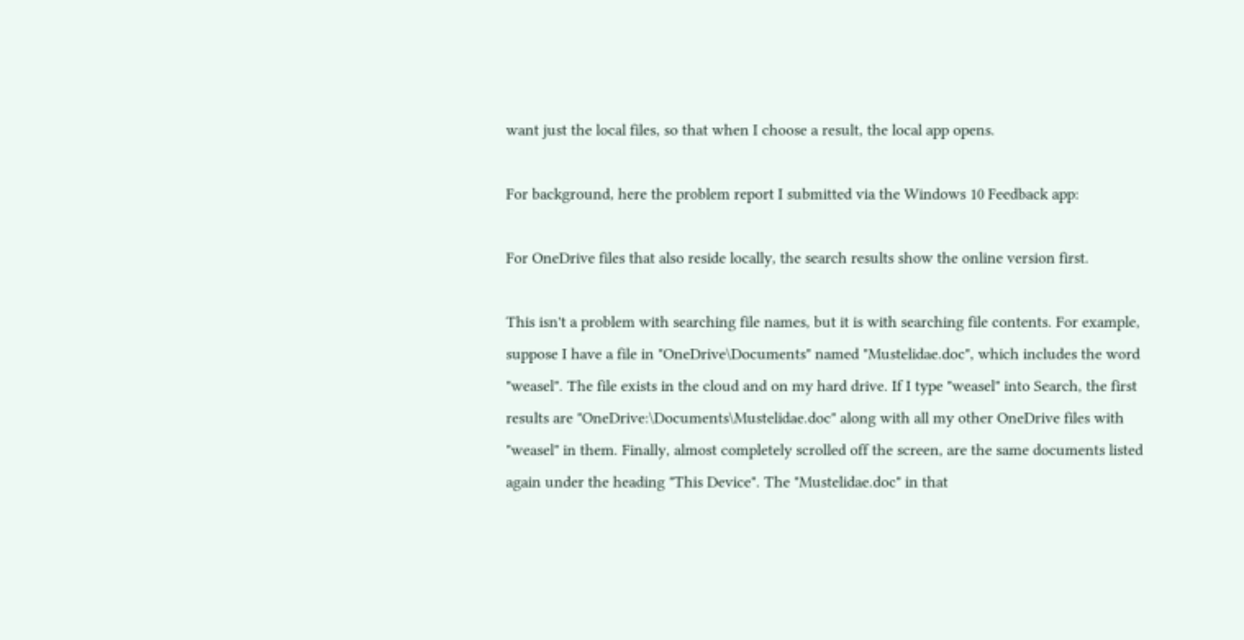want just the local files, so that when I choose a result, the local app opens.

For background, here the problem report I submitted via the Windows 10 Feedback app:

For OneDrive files that also reside locally, the search results show the online version first.

This isn't a problem with searching file names, but it is with searching file contents. For example, suppose I have a file in "OneDrive\Documents" named "Mustelidae.doc", which includes the word "weasel". The file exists in the cloud and on my hard drive. If I type "weasel" into Search, the first results are "OneDrive:\Documents\Mustelidae.doc" along with all my other OneDrive files with "weasel" in them. Finally, almost completely scrolled off the screen, are the same documents listed again under the heading "This Device". The "Mustelidae.doc" in that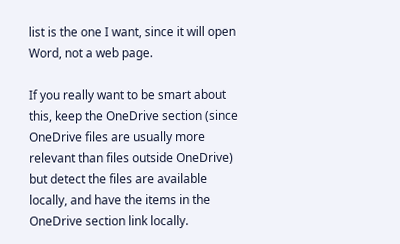list is the one I want, since it will open Word, not a web page.

If you really want to be smart about this, keep the OneDrive section (since OneDrive files are usually more relevant than files outside OneDrive) but detect the files are available locally, and have the items in the OneDrive section link locally.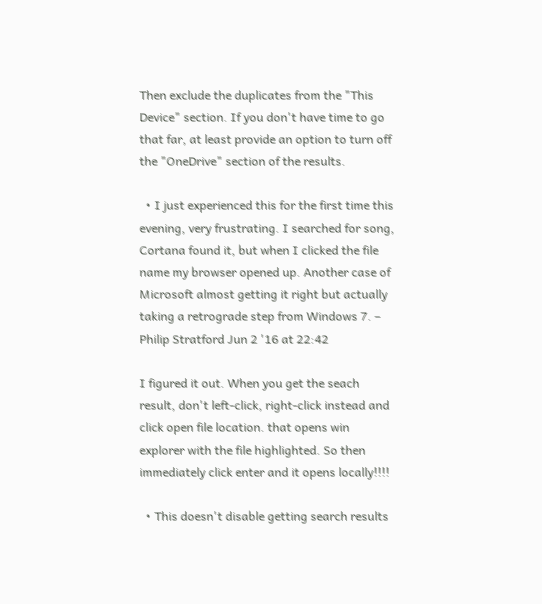Then exclude the duplicates from the "This Device" section. If you don't have time to go that far, at least provide an option to turn off the "OneDrive" section of the results.

  • I just experienced this for the first time this evening, very frustrating. I searched for song, Cortana found it, but when I clicked the file name my browser opened up. Another case of Microsoft almost getting it right but actually taking a retrograde step from Windows 7. – Philip Stratford Jun 2 '16 at 22:42

I figured it out. When you get the seach result, don't left-click, right-click instead and click open file location. that opens win explorer with the file highlighted. So then immediately click enter and it opens locally!!!!

  • This doesn't disable getting search results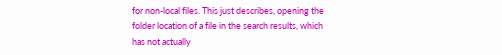for non-local files. This just describes, opening the folder location of a file in the search results, which has not actually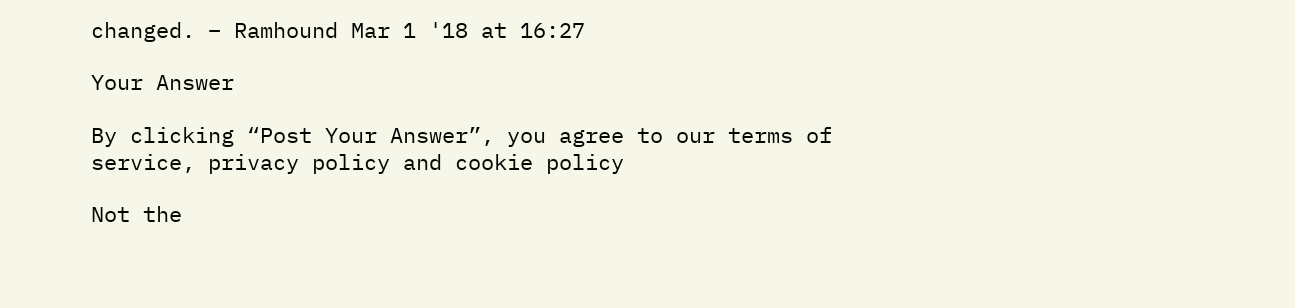changed. – Ramhound Mar 1 '18 at 16:27

Your Answer

By clicking “Post Your Answer”, you agree to our terms of service, privacy policy and cookie policy

Not the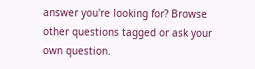answer you're looking for? Browse other questions tagged or ask your own question.